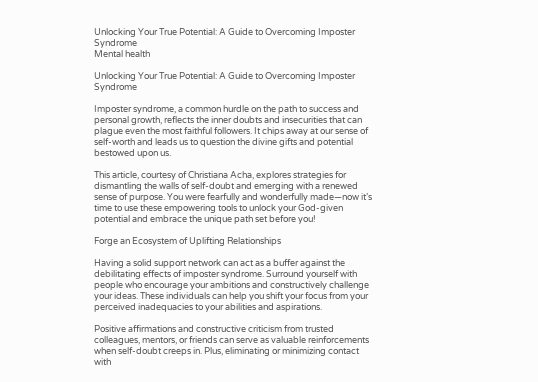Unlocking Your True Potential: A Guide to Overcoming Imposter Syndrome
Mental health

Unlocking Your True Potential: A Guide to Overcoming Imposter Syndrome

Imposter syndrome, a common hurdle on the path to success and personal growth, reflects the inner doubts and insecurities that can plague even the most faithful followers. It chips away at our sense of self-worth and leads us to question the divine gifts and potential bestowed upon us.

This article, courtesy of Christiana Acha, explores strategies for dismantling the walls of self-doubt and emerging with a renewed sense of purpose. You were fearfully and wonderfully made—now it’s time to use these empowering tools to unlock your God-given potential and embrace the unique path set before you!

Forge an Ecosystem of Uplifting Relationships

Having a solid support network can act as a buffer against the debilitating effects of imposter syndrome. Surround yourself with people who encourage your ambitions and constructively challenge your ideas. These individuals can help you shift your focus from your perceived inadequacies to your abilities and aspirations.

Positive affirmations and constructive criticism from trusted colleagues, mentors, or friends can serve as valuable reinforcements when self-doubt creeps in. Plus, eliminating or minimizing contact with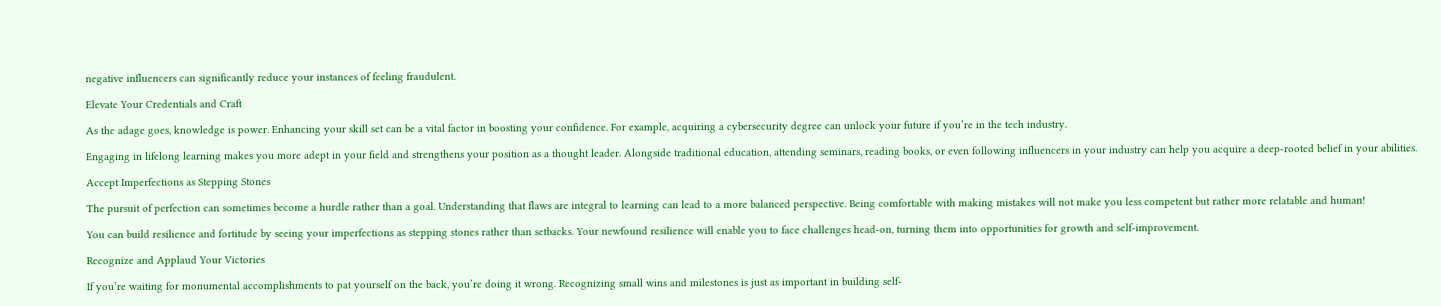negative influencers can significantly reduce your instances of feeling fraudulent.

Elevate Your Credentials and Craft

As the adage goes, knowledge is power. Enhancing your skill set can be a vital factor in boosting your confidence. For example, acquiring a cybersecurity degree can unlock your future if you’re in the tech industry.

Engaging in lifelong learning makes you more adept in your field and strengthens your position as a thought leader. Alongside traditional education, attending seminars, reading books, or even following influencers in your industry can help you acquire a deep-rooted belief in your abilities.

Accept Imperfections as Stepping Stones

The pursuit of perfection can sometimes become a hurdle rather than a goal. Understanding that flaws are integral to learning can lead to a more balanced perspective. Being comfortable with making mistakes will not make you less competent but rather more relatable and human!

You can build resilience and fortitude by seeing your imperfections as stepping stones rather than setbacks. Your newfound resilience will enable you to face challenges head-on, turning them into opportunities for growth and self-improvement.

Recognize and Applaud Your Victories

If you’re waiting for monumental accomplishments to pat yourself on the back, you’re doing it wrong. Recognizing small wins and milestones is just as important in building self-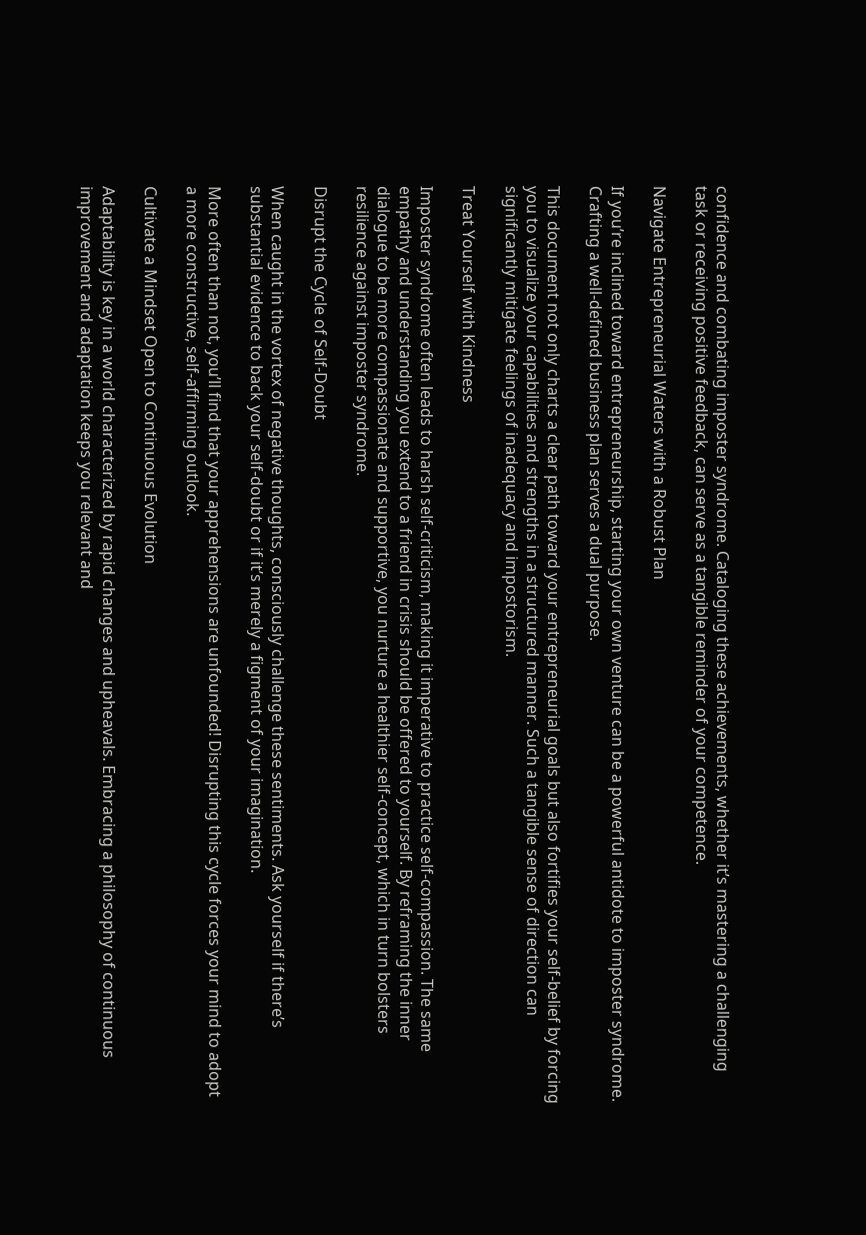confidence and combating imposter syndrome. Cataloging these achievements, whether it’s mastering a challenging task or receiving positive feedback, can serve as a tangible reminder of your competence.

Navigate Entrepreneurial Waters with a Robust Plan

If you’re inclined toward entrepreneurship, starting your own venture can be a powerful antidote to imposter syndrome. Crafting a well-defined business plan serves a dual purpose.

This document not only charts a clear path toward your entrepreneurial goals but also fortifies your self-belief by forcing you to visualize your capabilities and strengths in a structured manner. Such a tangible sense of direction can significantly mitigate feelings of inadequacy and impostorism.

Treat Yourself with Kindness

Imposter syndrome often leads to harsh self-criticism, making it imperative to practice self-compassion. The same empathy and understanding you extend to a friend in crisis should be offered to yourself. By reframing the inner dialogue to be more compassionate and supportive, you nurture a healthier self-concept, which in turn bolsters resilience against imposter syndrome.

Disrupt the Cycle of Self-Doubt

When caught in the vortex of negative thoughts, consciously challenge these sentiments. Ask yourself if there’s substantial evidence to back your self-doubt or if it’s merely a figment of your imagination.

More often than not, you’ll find that your apprehensions are unfounded! Disrupting this cycle forces your mind to adopt a more constructive, self-affirming outlook.

Cultivate a Mindset Open to Continuous Evolution

Adaptability is key in a world characterized by rapid changes and upheavals. Embracing a philosophy of continuous improvement and adaptation keeps you relevant and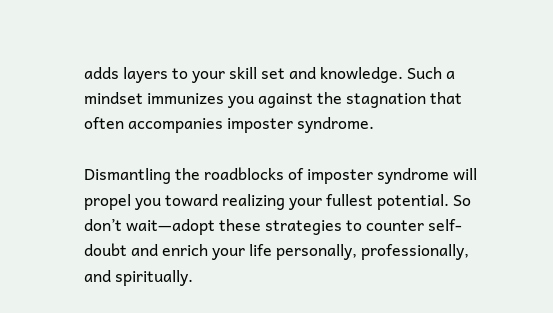adds layers to your skill set and knowledge. Such a mindset immunizes you against the stagnation that often accompanies imposter syndrome.

Dismantling the roadblocks of imposter syndrome will propel you toward realizing your fullest potential. So don’t wait—adopt these strategies to counter self-doubt and enrich your life personally, professionally, and spiritually.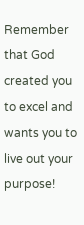Remember that God created you to excel and wants you to live out your purpose!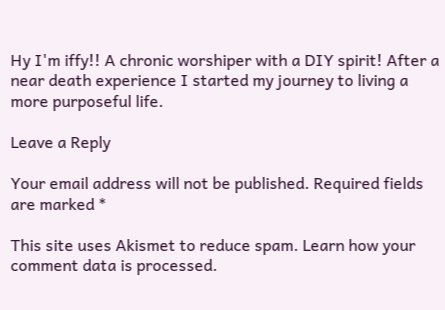Hy I'm iffy!! A chronic worshiper with a DIY spirit! After a near death experience I started my journey to living a more purposeful life.

Leave a Reply

Your email address will not be published. Required fields are marked *

This site uses Akismet to reduce spam. Learn how your comment data is processed.